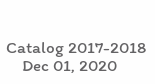Catalog 2017-2018
    Dec 01, 2020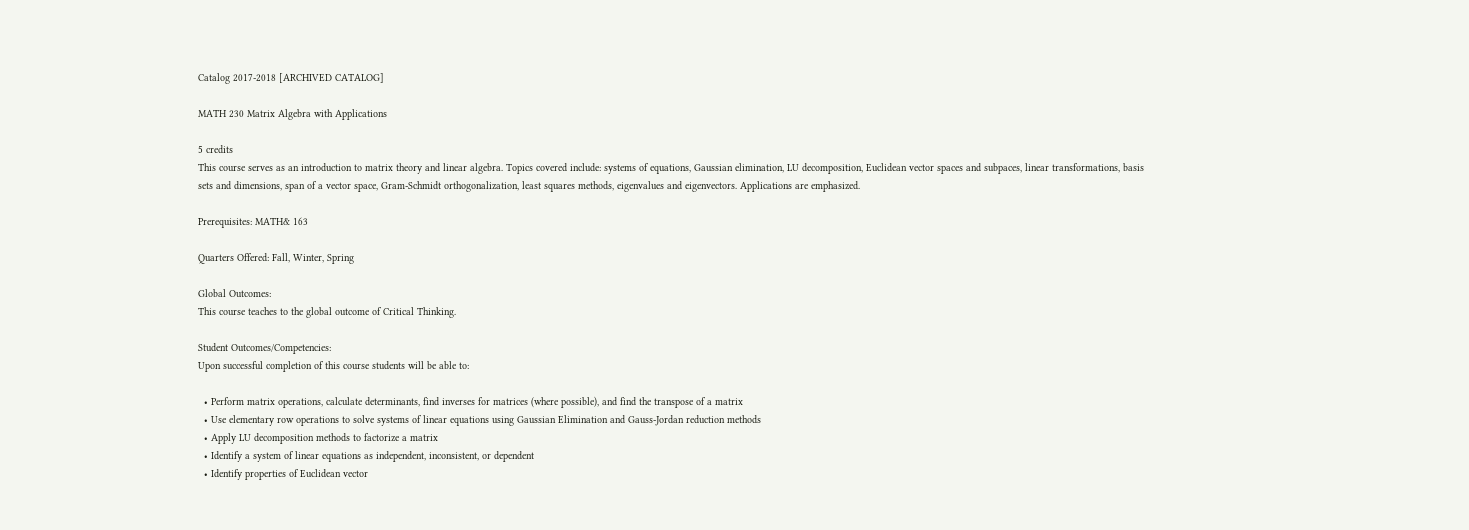Catalog 2017-2018 [ARCHIVED CATALOG]

MATH 230 Matrix Algebra with Applications

5 credits
This course serves as an introduction to matrix theory and linear algebra. Topics covered include: systems of equations, Gaussian elimination, LU decomposition, Euclidean vector spaces and subpaces, linear transformations, basis sets and dimensions, span of a vector space, Gram-Schmidt orthogonalization, least squares methods, eigenvalues and eigenvectors. Applications are emphasized.

Prerequisites: MATH& 163

Quarters Offered: Fall, Winter, Spring

Global Outcomes:
This course teaches to the global outcome of Critical Thinking.

Student Outcomes/Competencies:
Upon successful completion of this course students will be able to:

  • Perform matrix operations, calculate determinants, find inverses for matrices (where possible), and find the transpose of a matrix
  • Use elementary row operations to solve systems of linear equations using Gaussian Elimination and Gauss-Jordan reduction methods
  • Apply LU decomposition methods to factorize a matrix
  • Identify a system of linear equations as independent, inconsistent, or dependent
  • Identify properties of Euclidean vector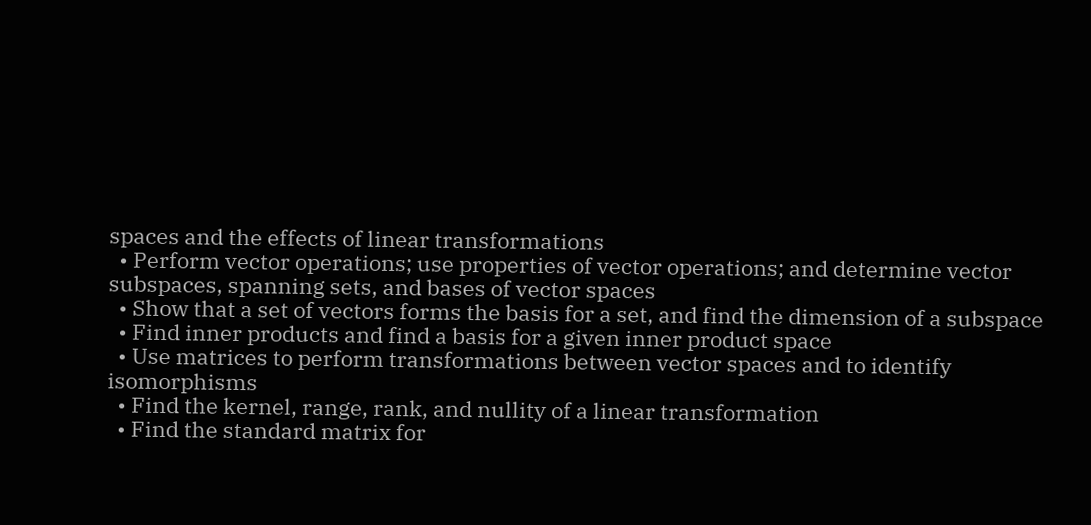spaces and the effects of linear transformations
  • Perform vector operations; use properties of vector operations; and determine vector subspaces, spanning sets, and bases of vector spaces
  • Show that a set of vectors forms the basis for a set, and find the dimension of a subspace
  • Find inner products and find a basis for a given inner product space
  • Use matrices to perform transformations between vector spaces and to identify isomorphisms
  • Find the kernel, range, rank, and nullity of a linear transformation
  • Find the standard matrix for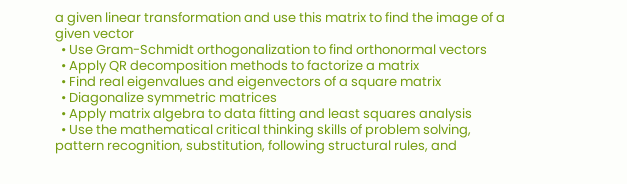a given linear transformation and use this matrix to find the image of a given vector
  • Use Gram-Schmidt orthogonalization to find orthonormal vectors
  • Apply QR decomposition methods to factorize a matrix
  • Find real eigenvalues and eigenvectors of a square matrix
  • Diagonalize symmetric matrices
  • Apply matrix algebra to data fitting and least squares analysis
  • Use the mathematical critical thinking skills of problem solving, pattern recognition, substitution, following structural rules, and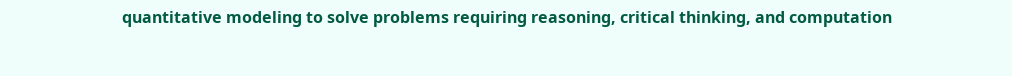quantitative modeling to solve problems requiring reasoning, critical thinking, and computation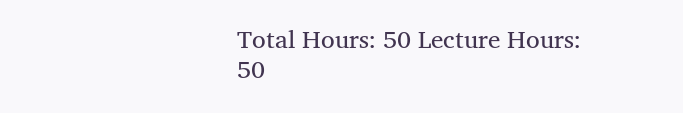Total Hours: 50 Lecture Hours: 50